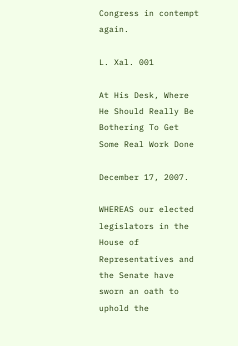Congress in contempt again.

L. Xal. 001

At His Desk, Where He Should Really Be Bothering To Get Some Real Work Done

December 17, 2007.

WHEREAS our elected legislators in the House of Representatives and the Senate have sworn an oath to uphold the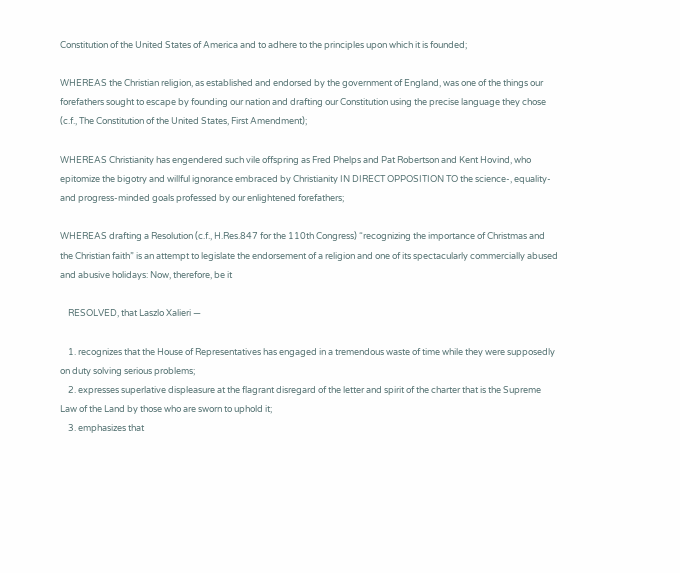Constitution of the United States of America and to adhere to the principles upon which it is founded;

WHEREAS the Christian religion, as established and endorsed by the government of England, was one of the things our forefathers sought to escape by founding our nation and drafting our Constitution using the precise language they chose (c.f., The Constitution of the United States, First Amendment);

WHEREAS Christianity has engendered such vile offspring as Fred Phelps and Pat Robertson and Kent Hovind, who epitomize the bigotry and willful ignorance embraced by Christianity IN DIRECT OPPOSITION TO the science-, equality- and progress-minded goals professed by our enlightened forefathers;

WHEREAS drafting a Resolution (c.f., H.Res.847 for the 110th Congress) “recognizing the importance of Christmas and the Christian faith” is an attempt to legislate the endorsement of a religion and one of its spectacularly commercially abused and abusive holidays: Now, therefore, be it

    RESOLVED, that Laszlo Xalieri —

    1. recognizes that the House of Representatives has engaged in a tremendous waste of time while they were supposedly on duty solving serious problems;
    2. expresses superlative displeasure at the flagrant disregard of the letter and spirit of the charter that is the Supreme Law of the Land by those who are sworn to uphold it;
    3. emphasizes that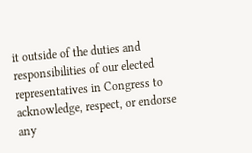it outside of the duties and responsibilities of our elected representatives in Congress to acknowledge, respect, or endorse any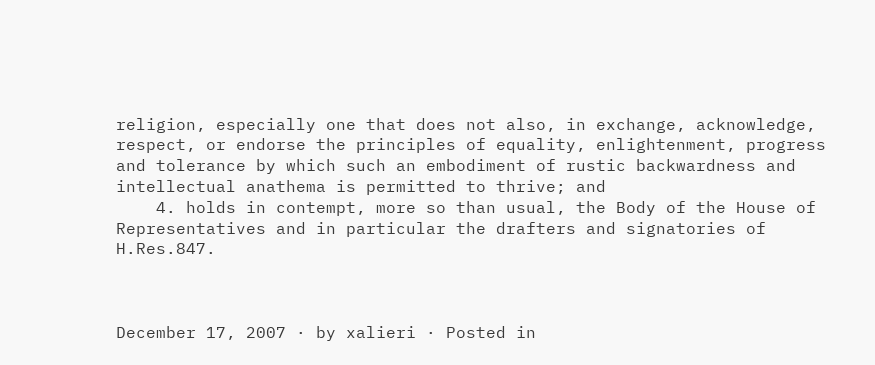religion, especially one that does not also, in exchange, acknowledge, respect, or endorse the principles of equality, enlightenment, progress and tolerance by which such an embodiment of rustic backwardness and intellectual anathema is permitted to thrive; and
    4. holds in contempt, more so than usual, the Body of the House of Representatives and in particular the drafters and signatories of H.Res.847.



December 17, 2007 · by xalieri · Posted in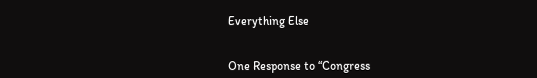Everything Else


One Response to “Congress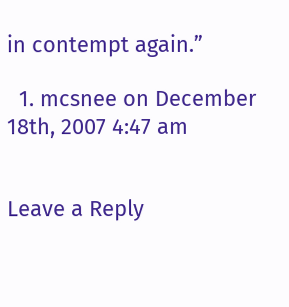in contempt again.”

  1. mcsnee on December 18th, 2007 4:47 am


Leave a Reply